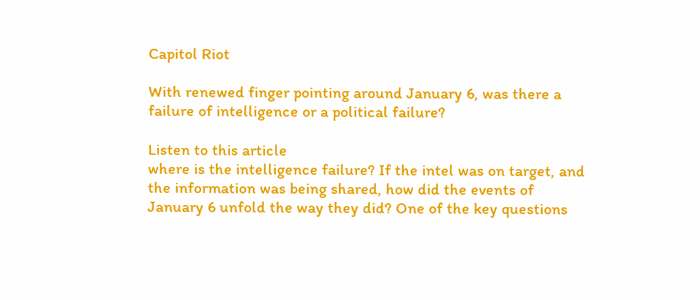Capitol Riot

With renewed finger pointing around January 6, was there a failure of intelligence or a political failure?

Listen to this article
where is the intelligence failure? If the intel was on target, and the information was being shared, how did the events of January 6 unfold the way they did? One of the key questions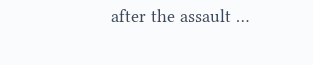after the assault …